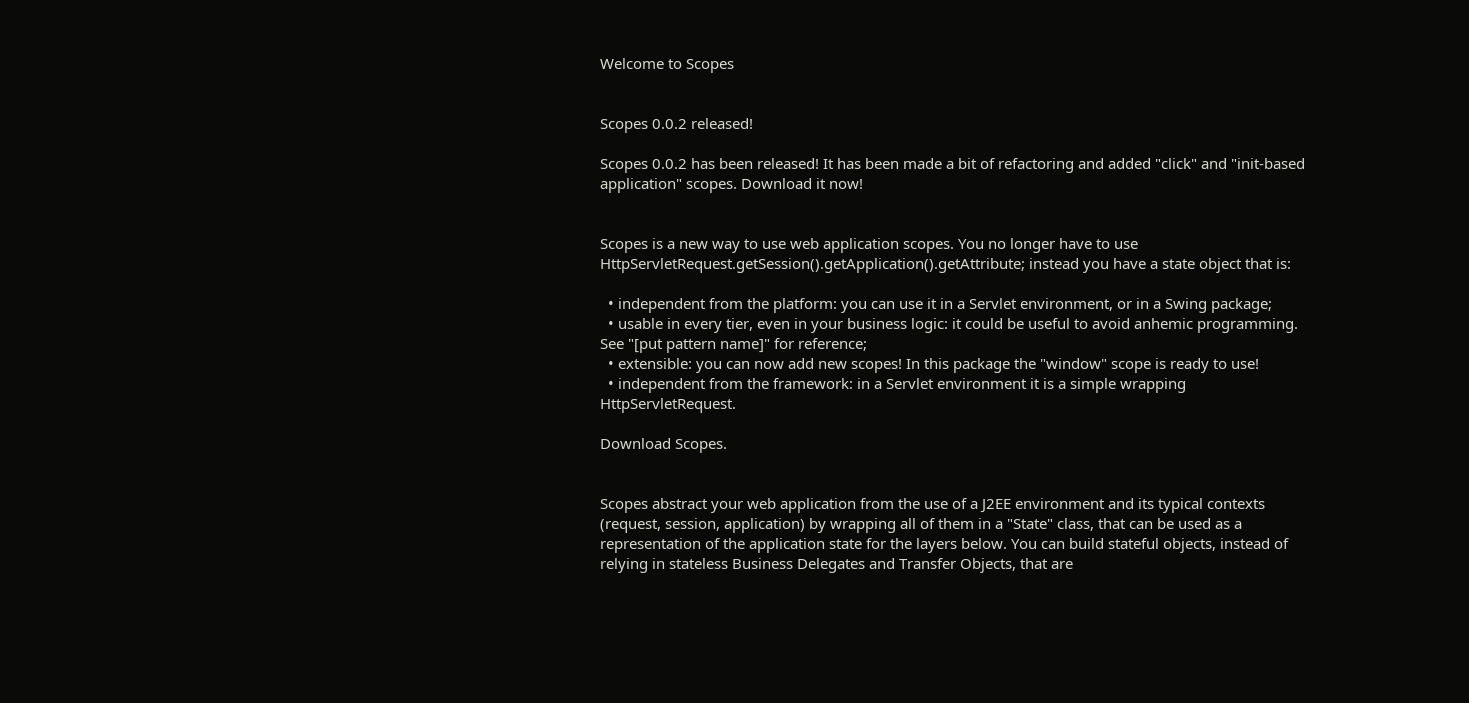Welcome to Scopes


Scopes 0.0.2 released!

Scopes 0.0.2 has been released! It has been made a bit of refactoring and added "click" and "init-based application" scopes. Download it now!


Scopes is a new way to use web application scopes. You no longer have to use HttpServletRequest.getSession().getApplication().getAttribute; instead you have a state object that is:

  • independent from the platform: you can use it in a Servlet environment, or in a Swing package;
  • usable in every tier, even in your business logic: it could be useful to avoid anhemic programming. See "[put pattern name]" for reference;
  • extensible: you can now add new scopes! In this package the "window" scope is ready to use!
  • independent from the framework: in a Servlet environment it is a simple wrapping HttpServletRequest.

Download Scopes.


Scopes abstract your web application from the use of a J2EE environment and its typical contexts (request, session, application) by wrapping all of them in a "State" class, that can be used as a representation of the application state for the layers below. You can build stateful objects, instead of relying in stateless Business Delegates and Transfer Objects, that are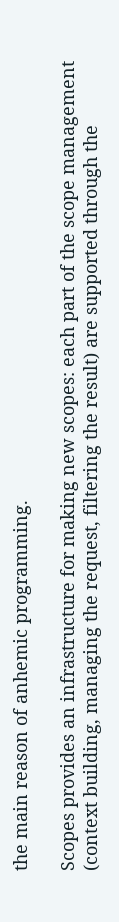the main reason of anhemic programming.

Scopes provides an infrastructure for making new scopes: each part of the scope management (context building, managing the request, filtering the result) are supported through the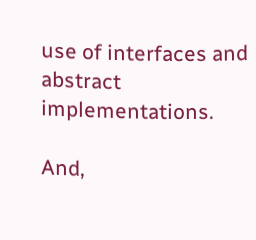use of interfaces and abstract implementations.

And,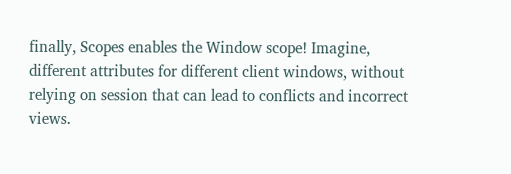finally, Scopes enables the Window scope! Imagine, different attributes for different client windows, without relying on session that can lead to conflicts and incorrect views.